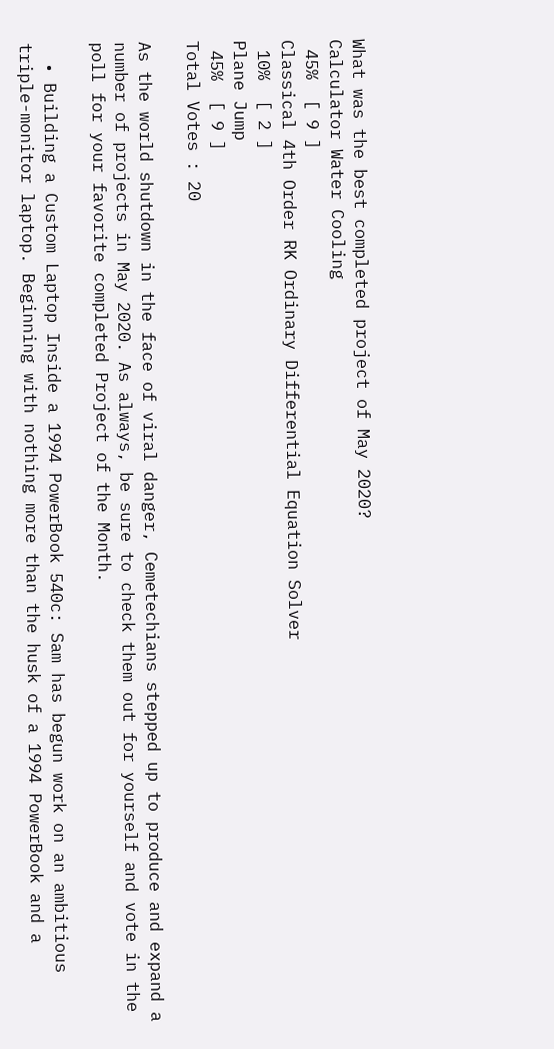What was the best completed project of May 2020?
Calculator Water Cooling
 45%  [ 9 ]
Classical 4th Order RK Ordinary Differential Equation Solver
 10%  [ 2 ]
Plane Jump
 45%  [ 9 ]
Total Votes : 20

As the world shutdown in the face of viral danger, Cemetechians stepped up to produce and expand a number of projects in May 2020. As always, be sure to check them out for yourself and vote in the poll for your favorite completed Project of the Month.

  • Building a Custom Laptop Inside a 1994 PowerBook 540c: Sam has begun work on an ambitious triple-monitor laptop. Beginning with nothing more than the husk of a 1994 PowerBook and a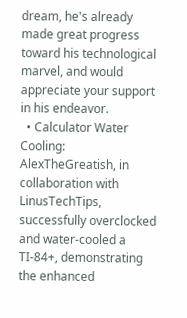dream, he's already made great progress toward his technological marvel, and would appreciate your support in his endeavor.
  • Calculator Water Cooling: AlexTheGreatish, in collaboration with LinusTechTips, successfully overclocked and water-cooled a TI-84+, demonstrating the enhanced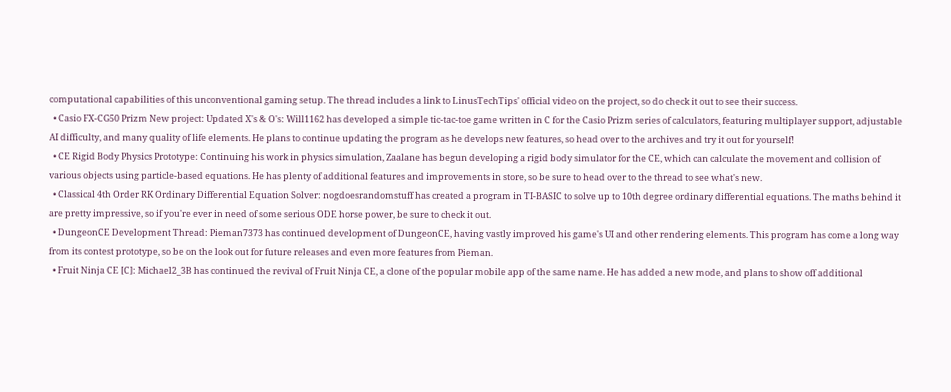computational capabilities of this unconventional gaming setup. The thread includes a link to LinusTechTips' official video on the project, so do check it out to see their success.
  • Casio FX-CG50 Prizm New project: Updated X's & O's: Will1162 has developed a simple tic-tac-toe game written in C for the Casio Prizm series of calculators, featuring multiplayer support, adjustable AI difficulty, and many quality of life elements. He plans to continue updating the program as he develops new features, so head over to the archives and try it out for yourself!
  • CE Rigid Body Physics Prototype: Continuing his work in physics simulation, Zaalane has begun developing a rigid body simulator for the CE, which can calculate the movement and collision of various objects using particle-based equations. He has plenty of additional features and improvements in store, so be sure to head over to the thread to see what's new.
  • Classical 4th Order RK Ordinary Differential Equation Solver: nogdoesrandomstuff has created a program in TI-BASIC to solve up to 10th degree ordinary differential equations. The maths behind it are pretty impressive, so if you're ever in need of some serious ODE horse power, be sure to check it out.
  • DungeonCE Development Thread: Pieman7373 has continued development of DungeonCE, having vastly improved his game's UI and other rendering elements. This program has come a long way from its contest prototype, so be on the look out for future releases and even more features from Pieman.
  • Fruit Ninja CE [C]: Michael2_3B has continued the revival of Fruit Ninja CE, a clone of the popular mobile app of the same name. He has added a new mode, and plans to show off additional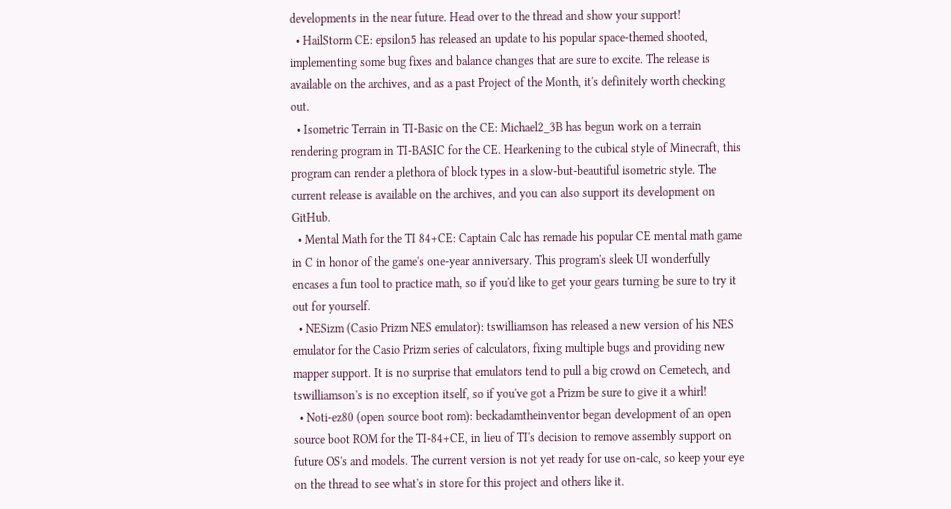developments in the near future. Head over to the thread and show your support!
  • HailStorm CE: epsilon5 has released an update to his popular space-themed shooted, implementing some bug fixes and balance changes that are sure to excite. The release is available on the archives, and as a past Project of the Month, it's definitely worth checking out.
  • Isometric Terrain in TI-Basic on the CE: Michael2_3B has begun work on a terrain rendering program in TI-BASIC for the CE. Hearkening to the cubical style of Minecraft, this program can render a plethora of block types in a slow-but-beautiful isometric style. The current release is available on the archives, and you can also support its development on GitHub.
  • Mental Math for the TI 84+CE: Captain Calc has remade his popular CE mental math game in C in honor of the game's one-year anniversary. This program's sleek UI wonderfully encases a fun tool to practice math, so if you'd like to get your gears turning be sure to try it out for yourself.
  • NESizm (Casio Prizm NES emulator): tswilliamson has released a new version of his NES emulator for the Casio Prizm series of calculators, fixing multiple bugs and providing new mapper support. It is no surprise that emulators tend to pull a big crowd on Cemetech, and tswilliamson's is no exception itself, so if you've got a Prizm be sure to give it a whirl!
  • Noti-ez80 (open source boot rom): beckadamtheinventor began development of an open source boot ROM for the TI-84+CE, in lieu of TI's decision to remove assembly support on future OS's and models. The current version is not yet ready for use on-calc, so keep your eye on the thread to see what's in store for this project and others like it.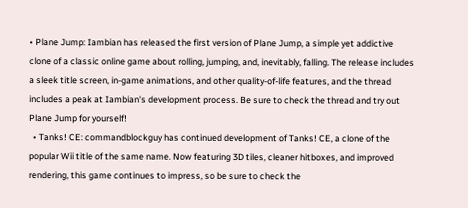• Plane Jump: Iambian has released the first version of Plane Jump, a simple yet addictive clone of a classic online game about rolling, jumping, and, inevitably, falling. The release includes a sleek title screen, in-game animations, and other quality-of-life features, and the thread includes a peak at Iambian's development process. Be sure to check the thread and try out Plane Jump for yourself!
  • Tanks! CE: commandblockguy has continued development of Tanks! CE, a clone of the popular Wii title of the same name. Now featuring 3D tiles, cleaner hitboxes, and improved rendering, this game continues to impress, so be sure to check the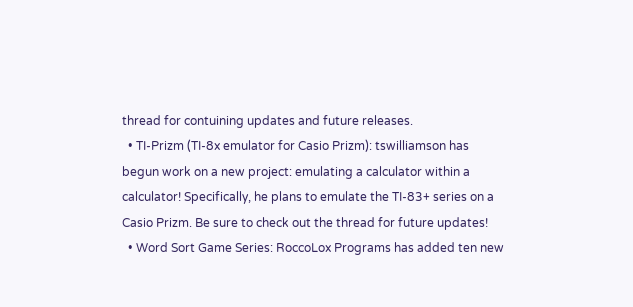thread for contuining updates and future releases.
  • TI-Prizm (TI-8x emulator for Casio Prizm): tswilliamson has begun work on a new project: emulating a calculator within a calculator! Specifically, he plans to emulate the TI-83+ series on a Casio Prizm. Be sure to check out the thread for future updates!
  • Word Sort Game Series: RoccoLox Programs has added ten new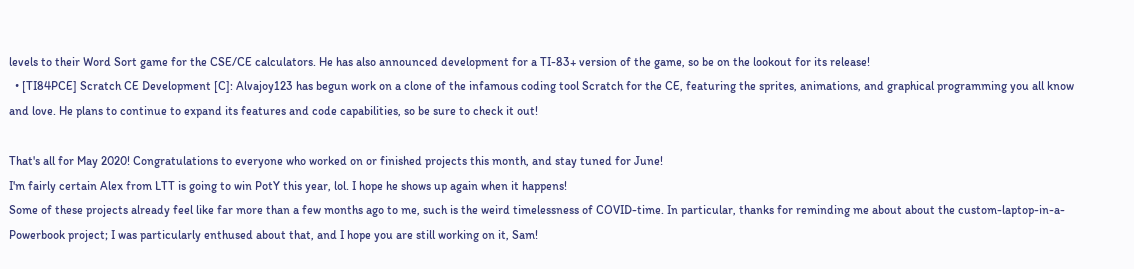levels to their Word Sort game for the CSE/CE calculators. He has also announced development for a TI-83+ version of the game, so be on the lookout for its release!
  • [TI84PCE] Scratch CE Development [C]: Alvajoy123 has begun work on a clone of the infamous coding tool Scratch for the CE, featuring the sprites, animations, and graphical programming you all know and love. He plans to continue to expand its features and code capabilities, so be sure to check it out!

That's all for May 2020! Congratulations to everyone who worked on or finished projects this month, and stay tuned for June!
I'm fairly certain Alex from LTT is going to win PotY this year, lol. I hope he shows up again when it happens!
Some of these projects already feel like far more than a few months ago to me, such is the weird timelessness of COVID-time. In particular, thanks for reminding me about about the custom-laptop-in-a-Powerbook project; I was particularly enthused about that, and I hope you are still working on it, Sam!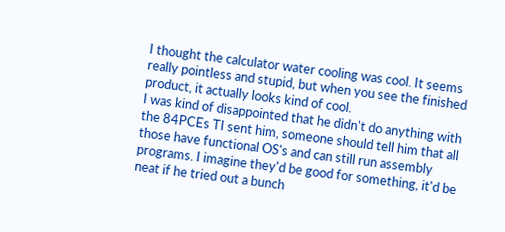I thought the calculator water cooling was cool. It seems really pointless and stupid, but when you see the finished product, it actually looks kind of cool.
I was kind of disappointed that he didn't do anything with the 84PCEs TI sent him, someone should tell him that all those have functional OS's and can still run assembly programs. I imagine they'd be good for something, it'd be neat if he tried out a bunch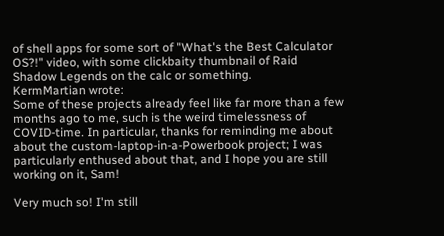of shell apps for some sort of "What's the Best Calculator OS?!" video, with some clickbaity thumbnail of Raid Shadow Legends on the calc or something.
KermMartian wrote:
Some of these projects already feel like far more than a few months ago to me, such is the weird timelessness of COVID-time. In particular, thanks for reminding me about about the custom-laptop-in-a-Powerbook project; I was particularly enthused about that, and I hope you are still working on it, Sam!

Very much so! I'm still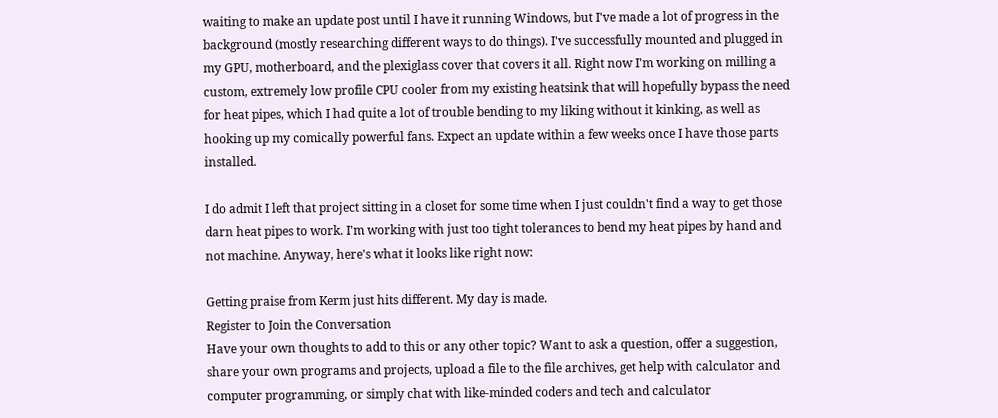waiting to make an update post until I have it running Windows, but I've made a lot of progress in the background (mostly researching different ways to do things). I've successfully mounted and plugged in my GPU, motherboard, and the plexiglass cover that covers it all. Right now I'm working on milling a custom, extremely low profile CPU cooler from my existing heatsink that will hopefully bypass the need for heat pipes, which I had quite a lot of trouble bending to my liking without it kinking, as well as hooking up my comically powerful fans. Expect an update within a few weeks once I have those parts installed.

I do admit I left that project sitting in a closet for some time when I just couldn't find a way to get those darn heat pipes to work. I'm working with just too tight tolerances to bend my heat pipes by hand and not machine. Anyway, here's what it looks like right now:

Getting praise from Kerm just hits different. My day is made.
Register to Join the Conversation
Have your own thoughts to add to this or any other topic? Want to ask a question, offer a suggestion, share your own programs and projects, upload a file to the file archives, get help with calculator and computer programming, or simply chat with like-minded coders and tech and calculator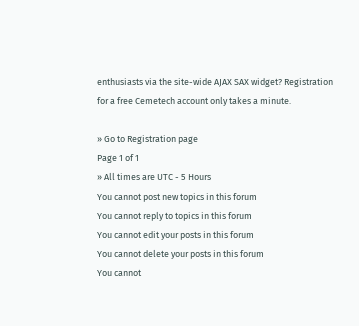enthusiasts via the site-wide AJAX SAX widget? Registration for a free Cemetech account only takes a minute.

» Go to Registration page
Page 1 of 1
» All times are UTC - 5 Hours
You cannot post new topics in this forum
You cannot reply to topics in this forum
You cannot edit your posts in this forum
You cannot delete your posts in this forum
You cannot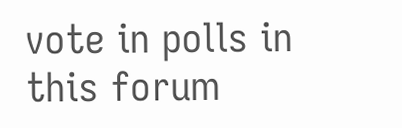vote in polls in this forum